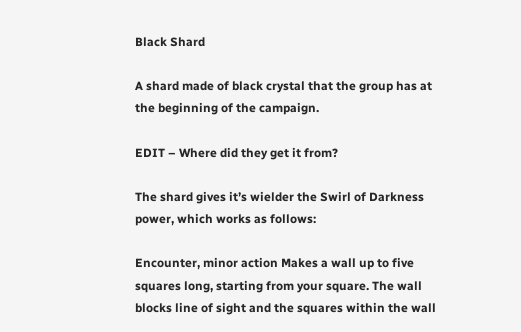Black Shard

A shard made of black crystal that the group has at the beginning of the campaign.

EDIT – Where did they get it from?

The shard gives it’s wielder the Swirl of Darkness power, which works as follows:

Encounter, minor action Makes a wall up to five squares long, starting from your square. The wall blocks line of sight and the squares within the wall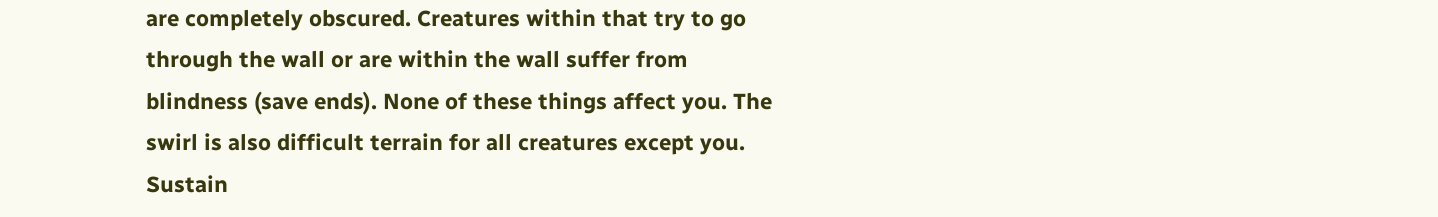are completely obscured. Creatures within that try to go through the wall or are within the wall suffer from blindness (save ends). None of these things affect you. The swirl is also difficult terrain for all creatures except you. Sustain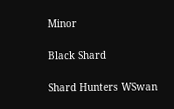Minor

Black Shard

Shard Hunters WSwan